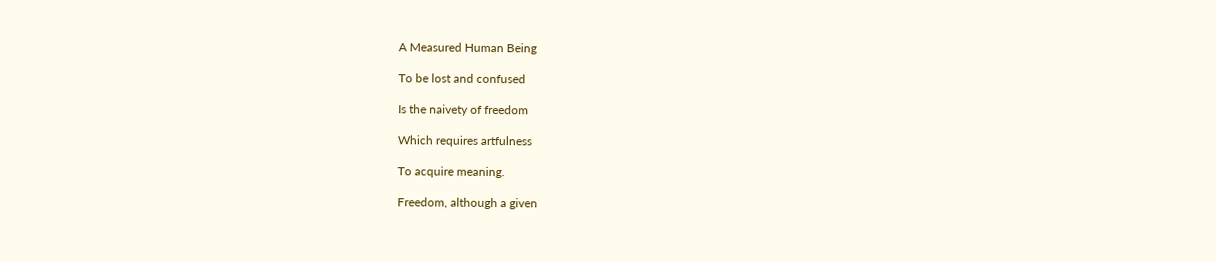A Measured Human Being

To be lost and confused

Is the naivety of freedom

Which requires artfulness

To acquire meaning.

Freedom, although a given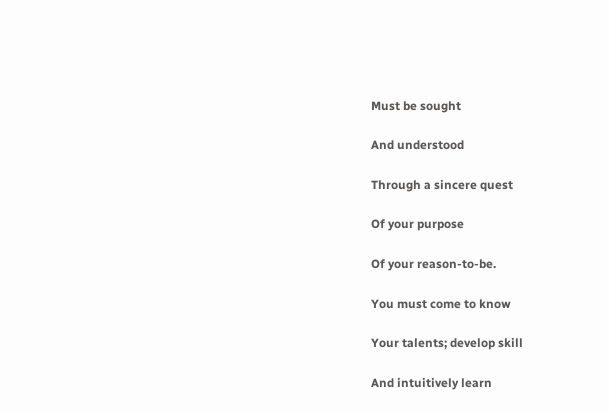Must be sought

And understood

Through a sincere quest

Of your purpose

Of your reason-to-be.

You must come to know

Your talents; develop skill

And intuitively learn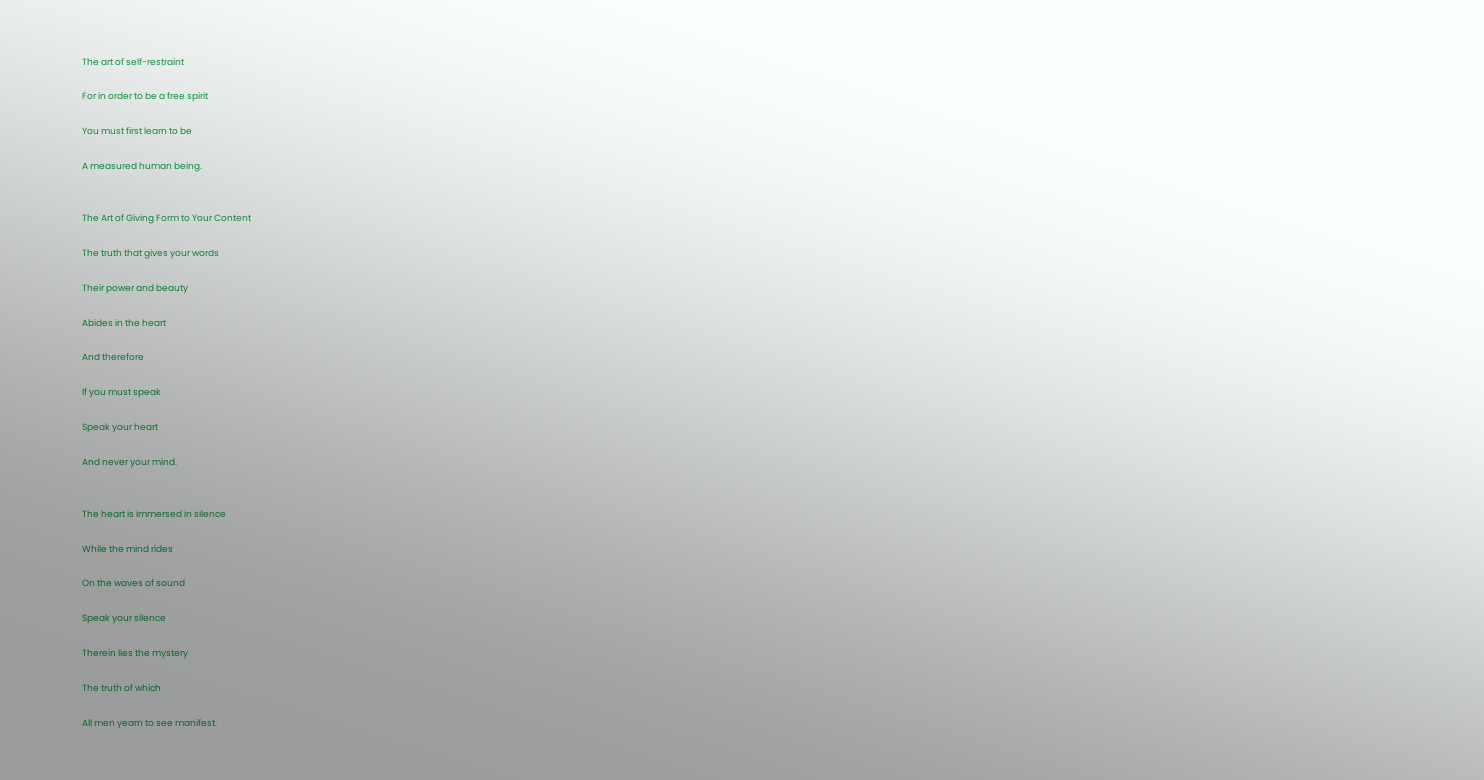The art of self-restraint

For in order to be a free spirit

You must first learn to be

A measured human being.


The Art of Giving Form to Your Content

The truth that gives your words

Their power and beauty

Abides in the heart

And therefore

If you must speak

Speak your heart

And never your mind.


The heart is immersed in silence

While the mind rides

On the waves of sound

Speak your silence

Therein lies the mystery

The truth of which

All men yearn to see manifest.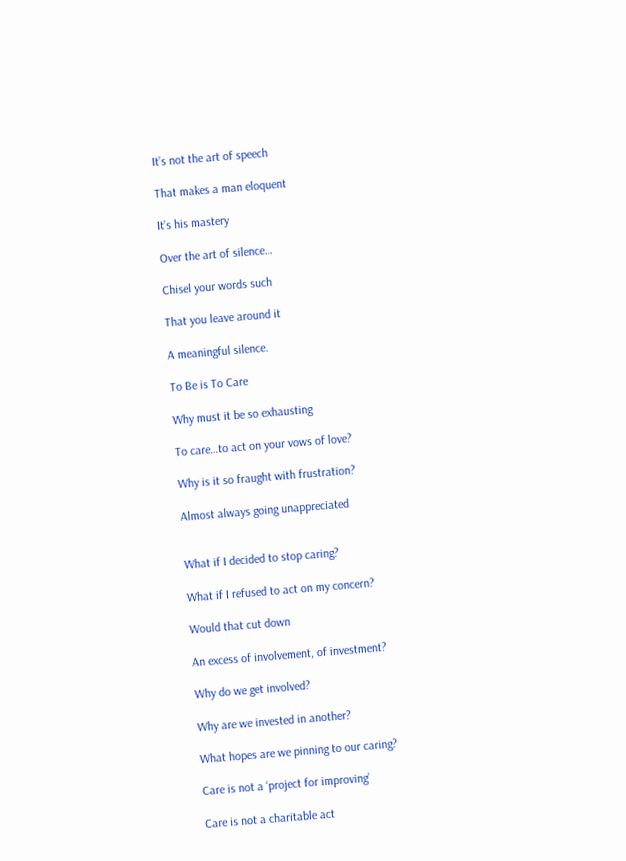It’s not the art of speech

That makes a man eloquent

It’s his mastery

Over the art of silence…

Chisel your words such

That you leave around it

A meaningful silence.

To Be is To Care

Why must it be so exhausting

To care…to act on your vows of love?

Why is it so fraught with frustration?

Almost always going unappreciated


What if I decided to stop caring?

What if I refused to act on my concern?

Would that cut down

An excess of involvement, of investment?

Why do we get involved?

Why are we invested in another?

What hopes are we pinning to our caring?

Care is not a ‘project for improving’

Care is not a charitable act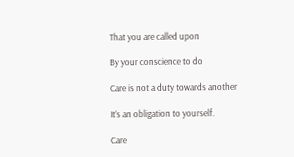That you are called upon

By your conscience to do

Care is not a duty towards another

It’s an obligation to yourself.

Care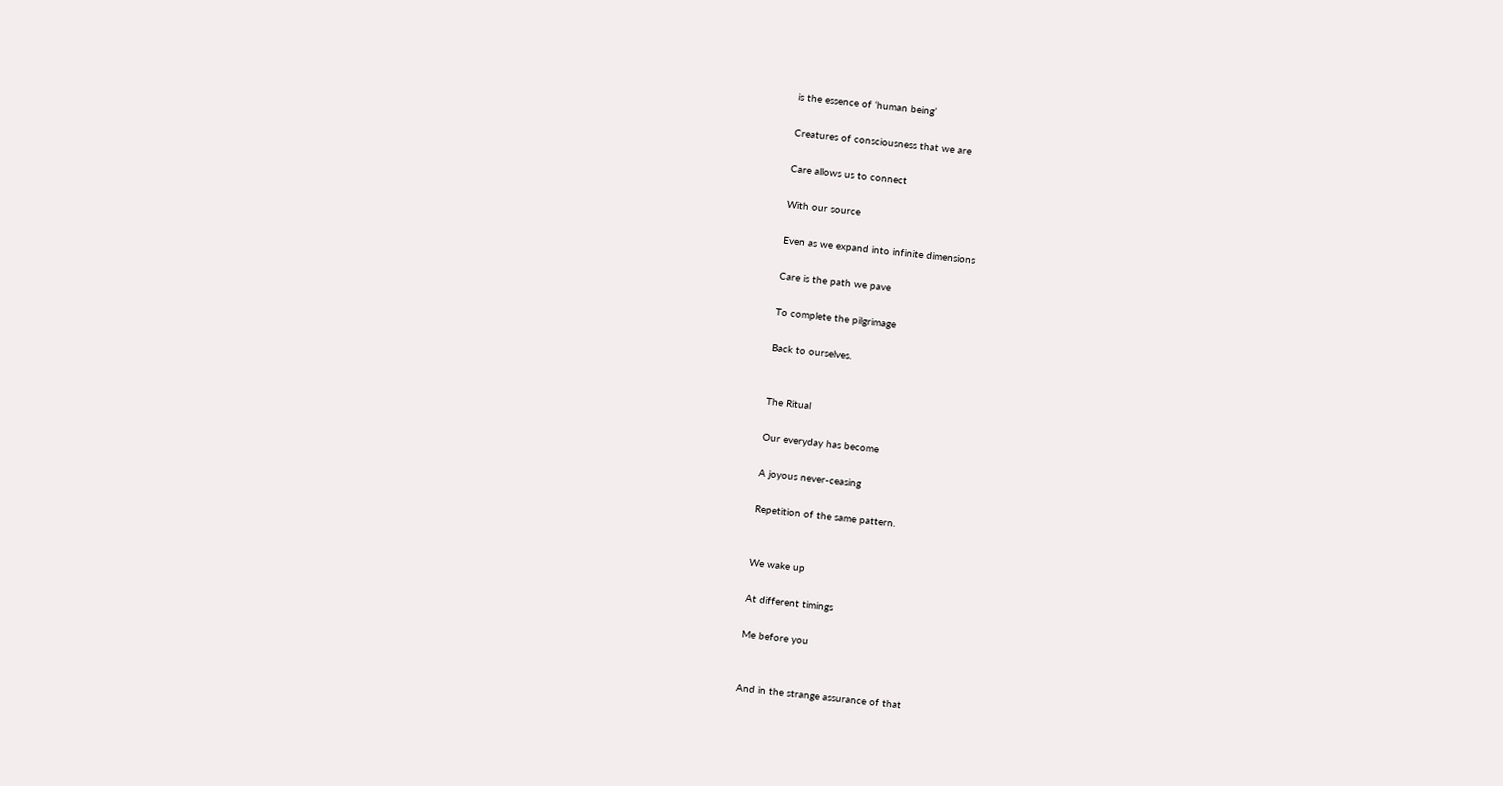is the essence of ‘human being’

Creatures of consciousness that we are

Care allows us to connect

With our source

Even as we expand into infinite dimensions

Care is the path we pave

To complete the pilgrimage

Back to ourselves.


The Ritual

Our everyday has become

A joyous never-ceasing

Repetition of the same pattern.


We wake up

At different timings

Me before you


And in the strange assurance of that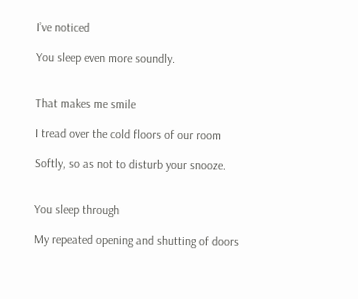I’ve noticed

You sleep even more soundly.


That makes me smile

I tread over the cold floors of our room

Softly, so as not to disturb your snooze.


You sleep through

My repeated opening and shutting of doors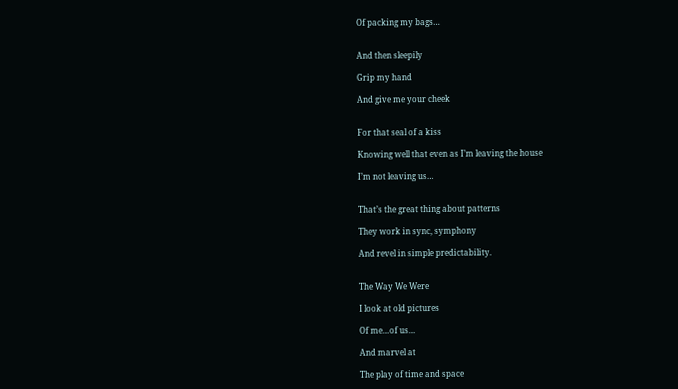Of packing my bags…


And then sleepily

Grip my hand

And give me your cheek


For that seal of a kiss

Knowing well that even as I’m leaving the house

I’m not leaving us…


That’s the great thing about patterns

They work in sync, symphony

And revel in simple predictability.


The Way We Were

I look at old pictures

Of me…of us…

And marvel at

The play of time and space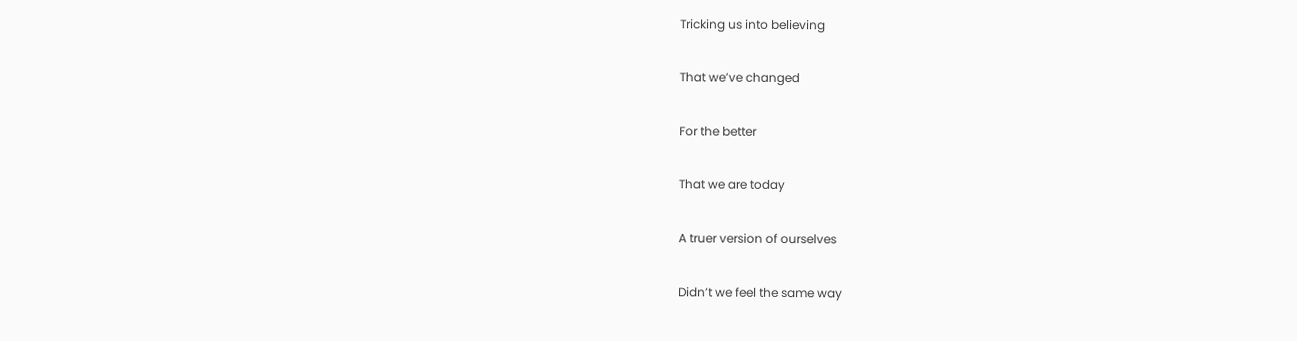Tricking us into believing

That we’ve changed

For the better

That we are today

A truer version of ourselves

Didn’t we feel the same way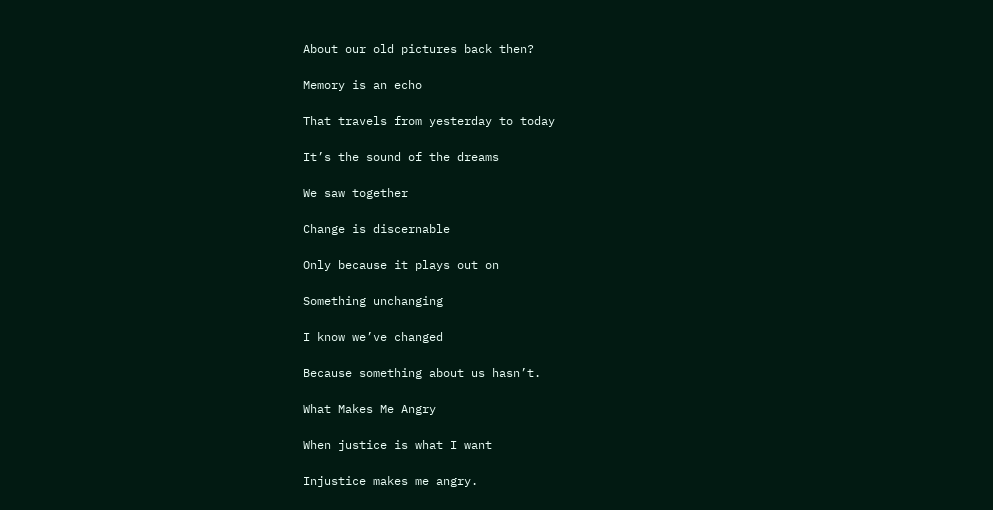About our old pictures back then?

Memory is an echo

That travels from yesterday to today

It’s the sound of the dreams

We saw together

Change is discernable

Only because it plays out on

Something unchanging

I know we’ve changed

Because something about us hasn’t.

What Makes Me Angry

When justice is what I want

Injustice makes me angry.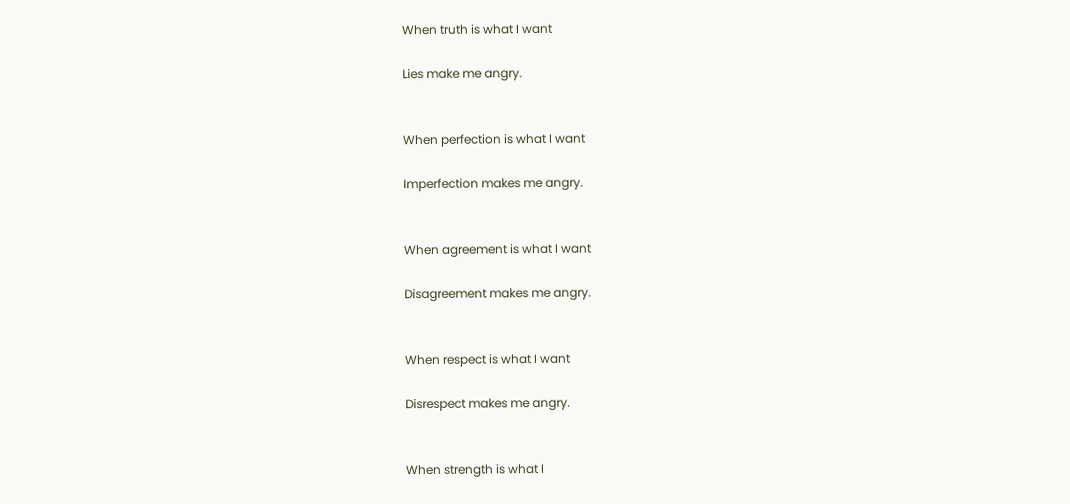When truth is what I want

Lies make me angry.


When perfection is what I want

Imperfection makes me angry.


When agreement is what I want

Disagreement makes me angry.


When respect is what I want

Disrespect makes me angry.


When strength is what I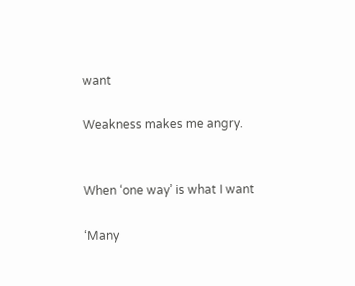want

Weakness makes me angry.


When ‘one way’ is what I want

‘Many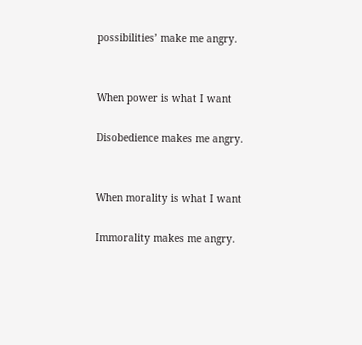possibilities’ make me angry.


When power is what I want

Disobedience makes me angry.


When morality is what I want

Immorality makes me angry.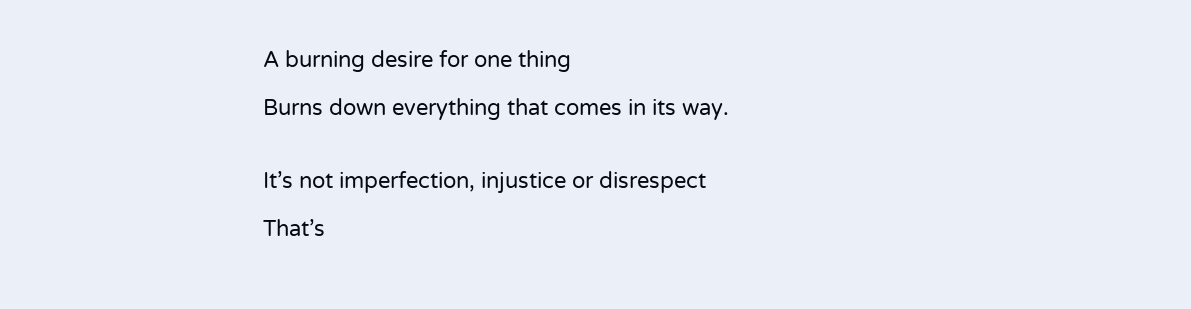A burning desire for one thing

Burns down everything that comes in its way.


It’s not imperfection, injustice or disrespect

That’s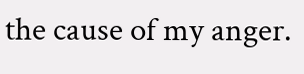the cause of my anger.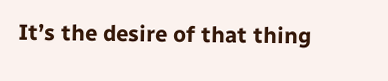It’s the desire of that thing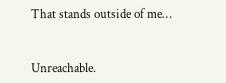That stands outside of me…


Unreachable.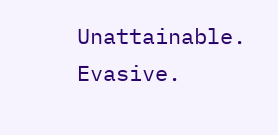Unattainable. Evasive.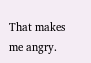That makes me angry.